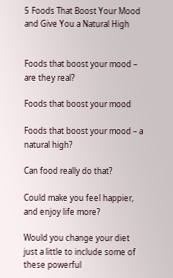5 Foods That Boost Your Mood and Give You a Natural High


Foods that boost your mood – are they real?

Foods that boost your mood

Foods that boost your mood – a natural high?

Can food really do that?

Could make you feel happier, and enjoy life more?

Would you change your diet just a little to include some of these powerful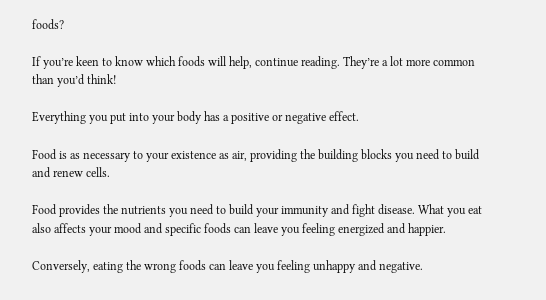foods?

If you’re keen to know which foods will help, continue reading. They’re a lot more common than you’d think!

Everything you put into your body has a positive or negative effect.

Food is as necessary to your existence as air, providing the building blocks you need to build and renew cells.

Food provides the nutrients you need to build your immunity and fight disease. What you eat also affects your mood and specific foods can leave you feeling energized and happier.

Conversely, eating the wrong foods can leave you feeling unhappy and negative.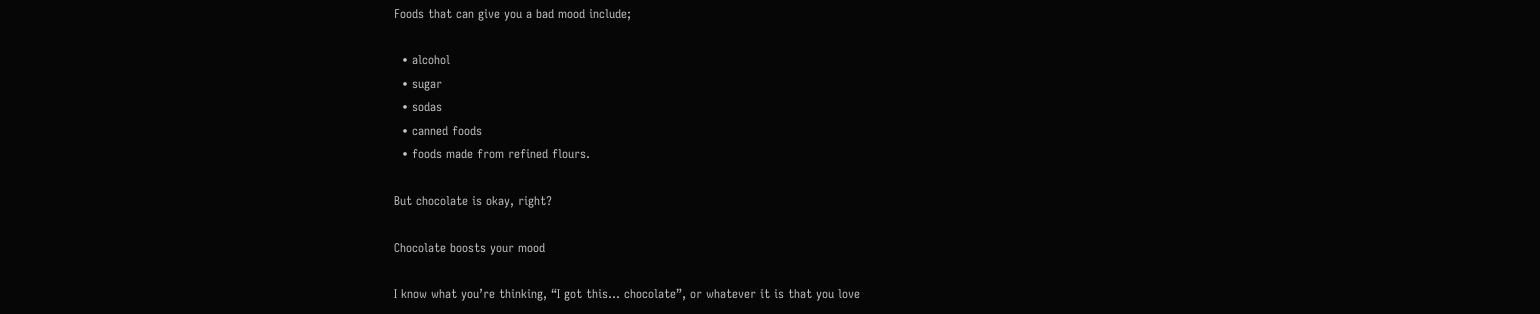Foods that can give you a bad mood include;

  • alcohol
  • sugar
  • sodas
  • canned foods
  • foods made from refined flours.

But chocolate is okay, right?

Chocolate boosts your mood

I know what you’re thinking, “I got this… chocolate”, or whatever it is that you love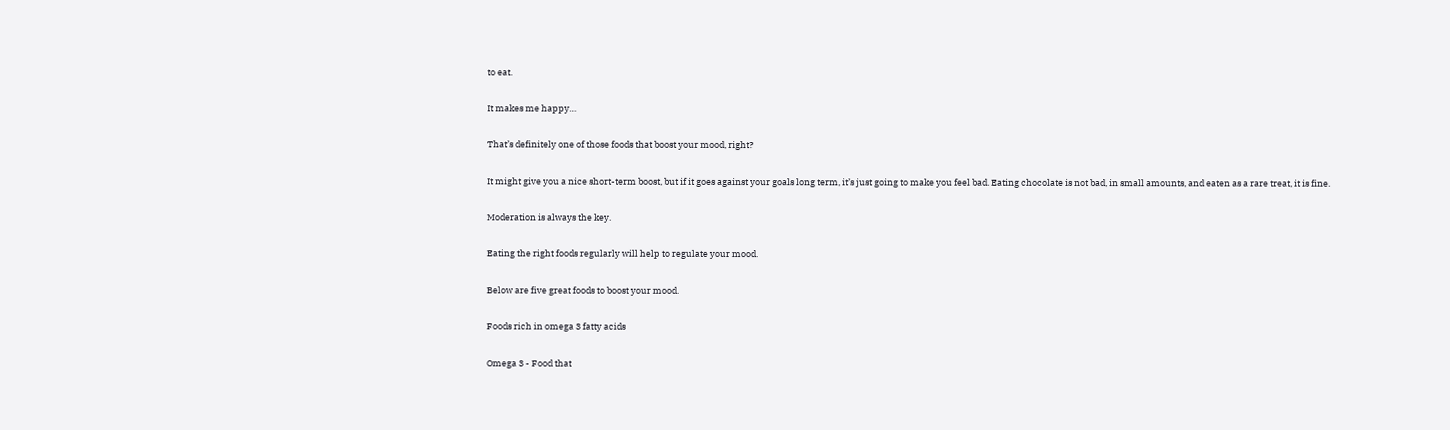to eat.

It makes me happy…

That’s definitely one of those foods that boost your mood, right?

It might give you a nice short-term boost, but if it goes against your goals long term, it’s just going to make you feel bad. Eating chocolate is not bad, in small amounts, and eaten as a rare treat, it is fine.

Moderation is always the key.

Eating the right foods regularly will help to regulate your mood.

Below are five great foods to boost your mood.

Foods rich in omega 3 fatty acids

Omega 3 - Food that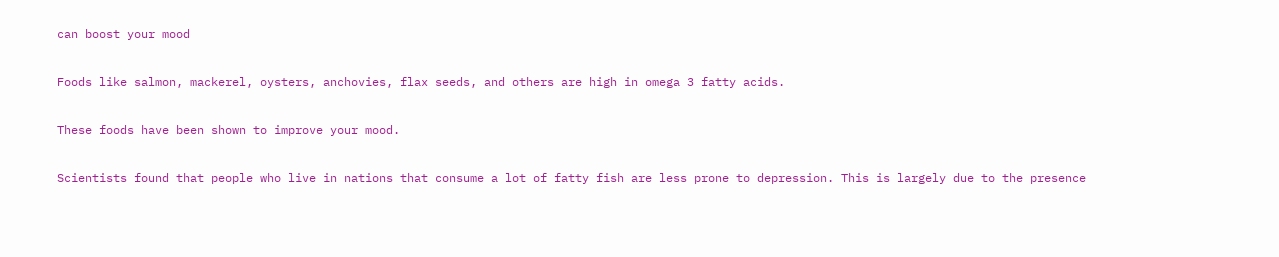can boost your mood

Foods like salmon, mackerel, oysters, anchovies, flax seeds, and others are high in omega 3 fatty acids.

These foods have been shown to improve your mood.

Scientists found that people who live in nations that consume a lot of fatty fish are less prone to depression. This is largely due to the presence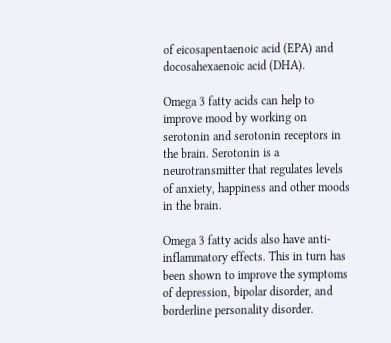of eicosapentaenoic acid (EPA) and docosahexaenoic acid (DHA).

Omega 3 fatty acids can help to improve mood by working on serotonin and serotonin receptors in the brain. Serotonin is a neurotransmitter that regulates levels of anxiety, happiness and other moods in the brain.

Omega 3 fatty acids also have anti-inflammatory effects. This in turn has been shown to improve the symptoms of depression, bipolar disorder, and borderline personality disorder.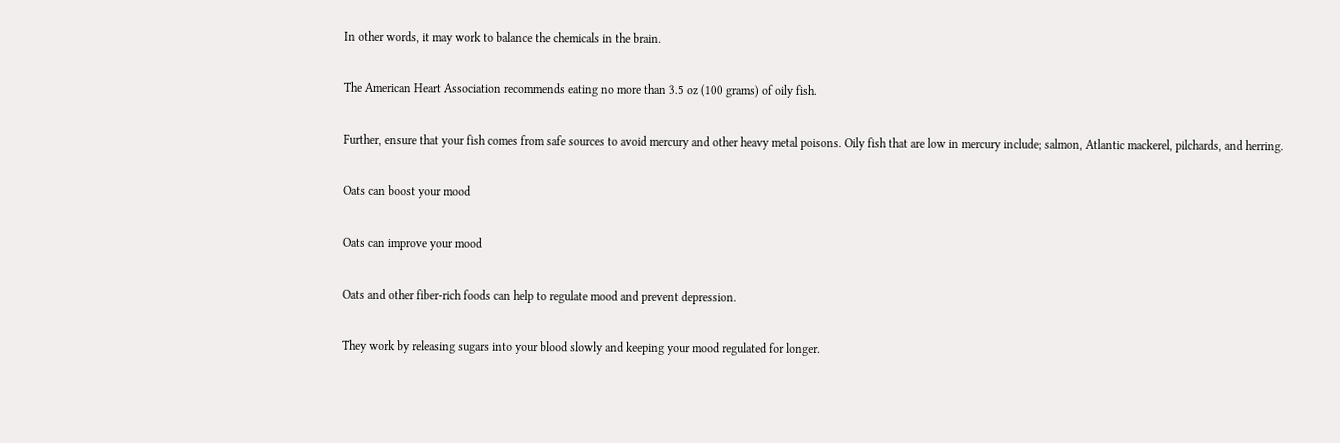In other words, it may work to balance the chemicals in the brain.

The American Heart Association recommends eating no more than 3.5 oz (100 grams) of oily fish.

Further, ensure that your fish comes from safe sources to avoid mercury and other heavy metal poisons. Oily fish that are low in mercury include; salmon, Atlantic mackerel, pilchards, and herring.

Oats can boost your mood

Oats can improve your mood

Oats and other fiber-rich foods can help to regulate mood and prevent depression.

They work by releasing sugars into your blood slowly and keeping your mood regulated for longer.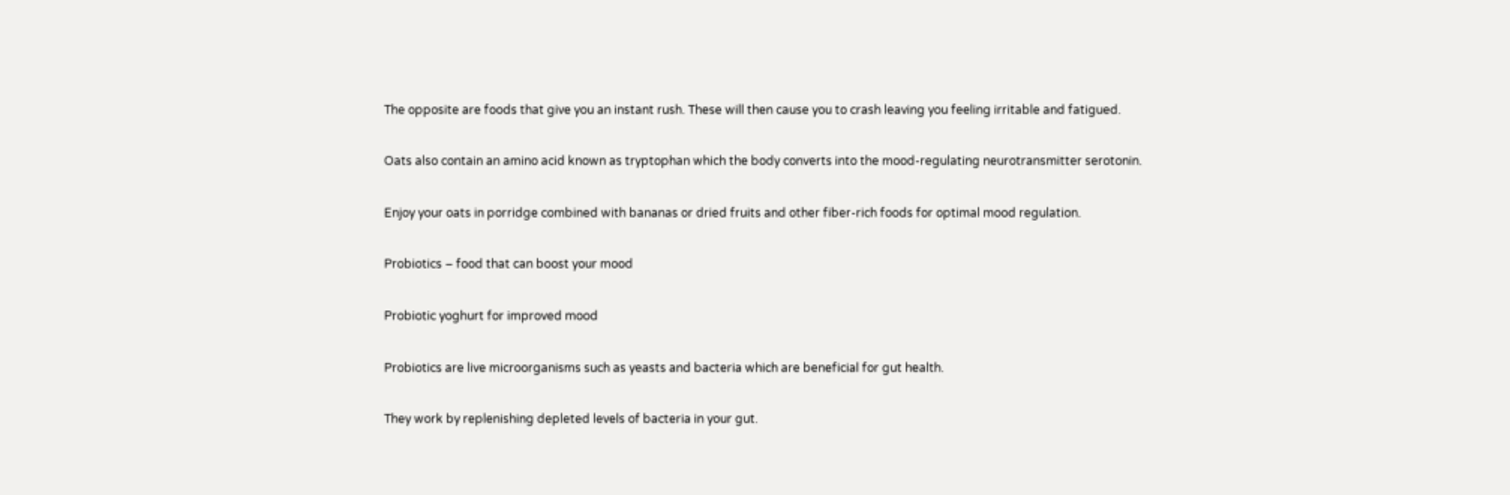The opposite are foods that give you an instant rush. These will then cause you to crash leaving you feeling irritable and fatigued.

Oats also contain an amino acid known as tryptophan which the body converts into the mood-regulating neurotransmitter serotonin.

Enjoy your oats in porridge combined with bananas or dried fruits and other fiber-rich foods for optimal mood regulation.

Probiotics – food that can boost your mood

Probiotic yoghurt for improved mood

Probiotics are live microorganisms such as yeasts and bacteria which are beneficial for gut health.

They work by replenishing depleted levels of bacteria in your gut.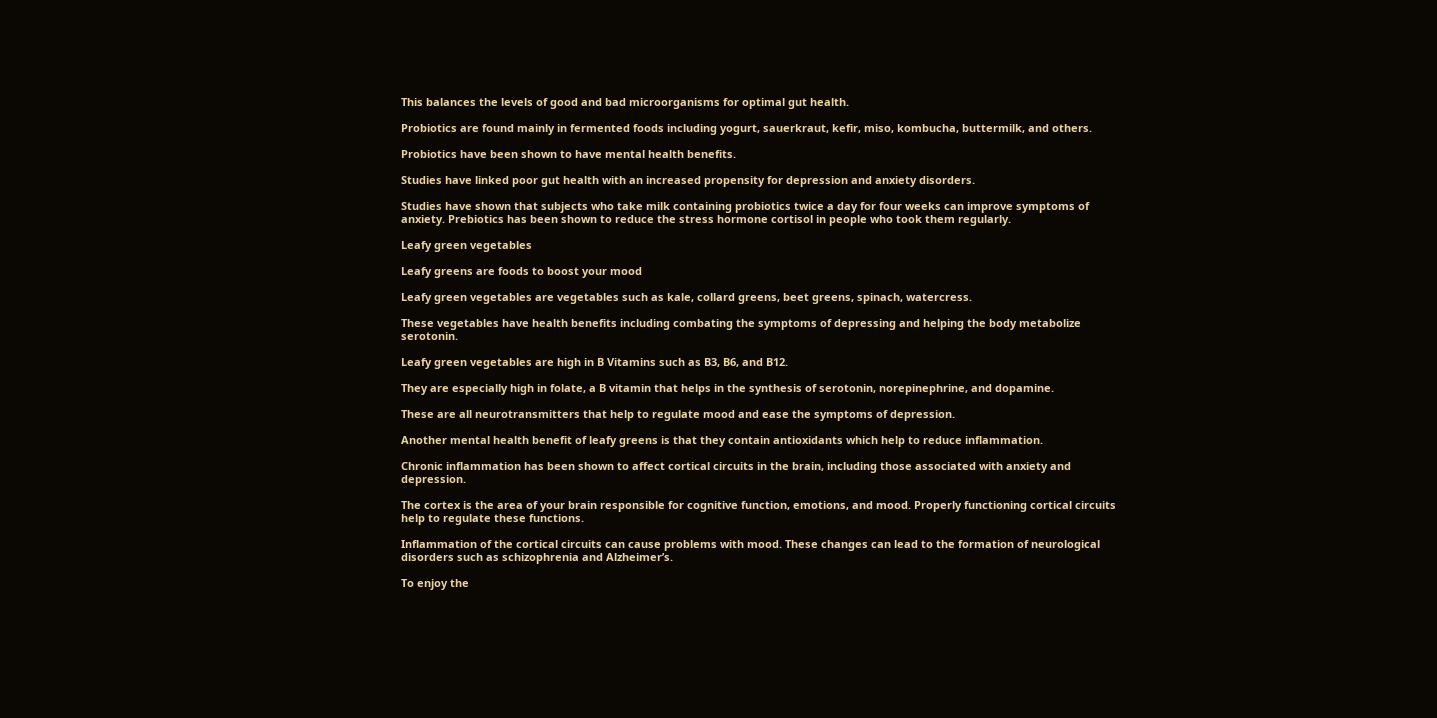This balances the levels of good and bad microorganisms for optimal gut health.

Probiotics are found mainly in fermented foods including yogurt, sauerkraut, kefir, miso, kombucha, buttermilk, and others.

Probiotics have been shown to have mental health benefits.

Studies have linked poor gut health with an increased propensity for depression and anxiety disorders.

Studies have shown that subjects who take milk containing probiotics twice a day for four weeks can improve symptoms of anxiety. Prebiotics has been shown to reduce the stress hormone cortisol in people who took them regularly.

Leafy green vegetables

Leafy greens are foods to boost your mood

Leafy green vegetables are vegetables such as kale, collard greens, beet greens, spinach, watercress.

These vegetables have health benefits including combating the symptoms of depressing and helping the body metabolize serotonin.

Leafy green vegetables are high in B Vitamins such as B3, B6, and B12.

They are especially high in folate, a B vitamin that helps in the synthesis of serotonin, norepinephrine, and dopamine.

These are all neurotransmitters that help to regulate mood and ease the symptoms of depression.

Another mental health benefit of leafy greens is that they contain antioxidants which help to reduce inflammation.

Chronic inflammation has been shown to affect cortical circuits in the brain, including those associated with anxiety and depression.

The cortex is the area of your brain responsible for cognitive function, emotions, and mood. Properly functioning cortical circuits help to regulate these functions.

Inflammation of the cortical circuits can cause problems with mood. These changes can lead to the formation of neurological disorders such as schizophrenia and Alzheimer’s.

To enjoy the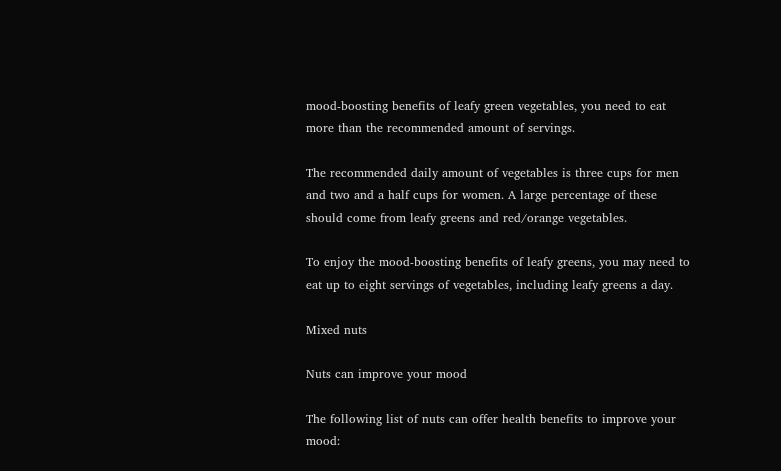mood-boosting benefits of leafy green vegetables, you need to eat more than the recommended amount of servings.

The recommended daily amount of vegetables is three cups for men and two and a half cups for women. A large percentage of these should come from leafy greens and red/orange vegetables.

To enjoy the mood-boosting benefits of leafy greens, you may need to eat up to eight servings of vegetables, including leafy greens a day.

Mixed nuts

Nuts can improve your mood

The following list of nuts can offer health benefits to improve your mood: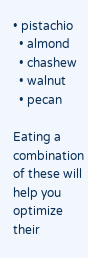• pistachio
  • almond
  • chashew
  • walnut
  • pecan

Eating a combination of these will help you optimize their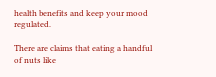health benefits and keep your mood regulated.

There are claims that eating a handful of nuts like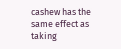cashew has the same effect as taking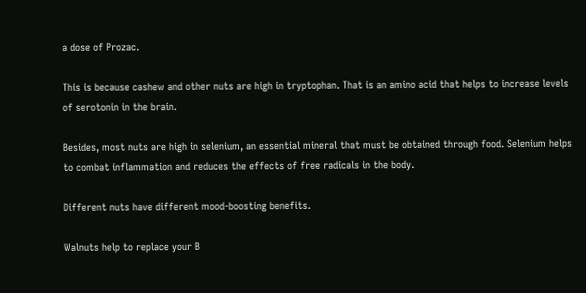a dose of Prozac.

This is because cashew and other nuts are high in tryptophan. That is an amino acid that helps to increase levels of serotonin in the brain.

Besides, most nuts are high in selenium, an essential mineral that must be obtained through food. Selenium helps to combat inflammation and reduces the effects of free radicals in the body.

Different nuts have different mood-boosting benefits.

Walnuts help to replace your B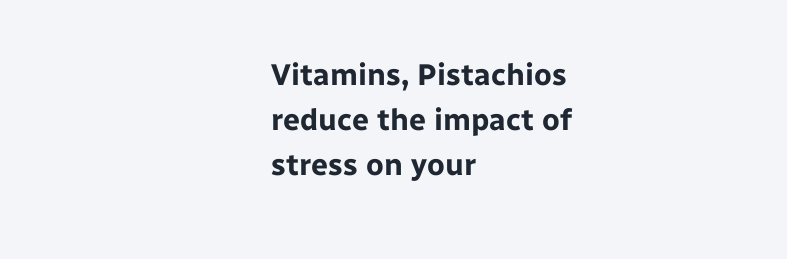Vitamins, Pistachios reduce the impact of stress on your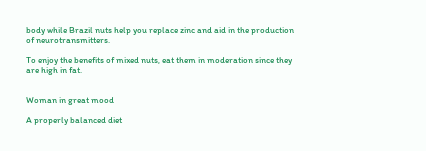body while Brazil nuts help you replace zinc and aid in the production of neurotransmitters.

To enjoy the benefits of mixed nuts, eat them in moderation since they are high in fat.


Woman in great mood

A properly balanced diet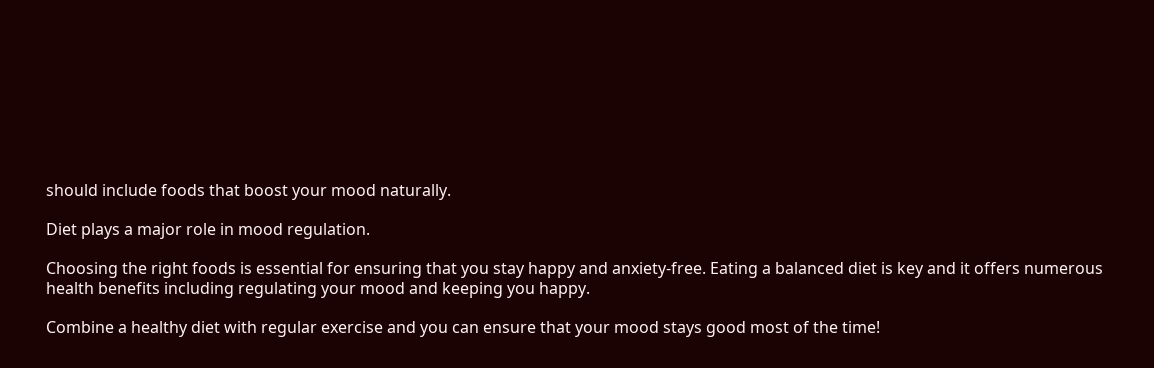should include foods that boost your mood naturally.

Diet plays a major role in mood regulation.

Choosing the right foods is essential for ensuring that you stay happy and anxiety-free. Eating a balanced diet is key and it offers numerous health benefits including regulating your mood and keeping you happy.

Combine a healthy diet with regular exercise and you can ensure that your mood stays good most of the time!